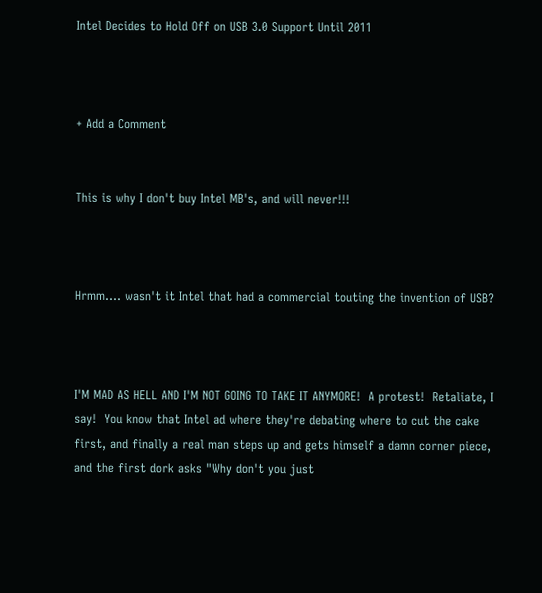Intel Decides to Hold Off on USB 3.0 Support Until 2011



+ Add a Comment


This is why I don't buy Intel MB's, and will never!!!



Hrmm.... wasn't it Intel that had a commercial touting the invention of USB?



I'M MAD AS HELL AND I'M NOT GOING TO TAKE IT ANYMORE!  A protest!  Retaliate, I say!  You know that Intel ad where they're debating where to cut the cake first, and finally a real man steps up and gets himself a damn corner piece, and the first dork asks "Why don't you just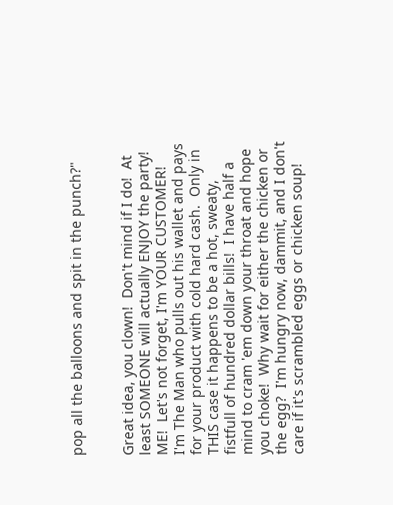pop all the balloons and spit in the punch?"


Great idea, you clown!  Don't mind if I do!  At least SOMEONE will actually ENJOY the party!  ME!  Let's not forget, I'm YOUR CUSTOMER!  I'm The Man who pulls out his wallet and pays for your product with cold hard cash.  Only in THIS case it happens to be a hot, sweaty, fistfull of hundred dollar bills!  I have half a mind to cram 'em down your throat and hope you choke!  Why wait for either the chicken or the egg?  I'm hungry now, dammit, and I don't care if it's scrambled eggs or chicken soup!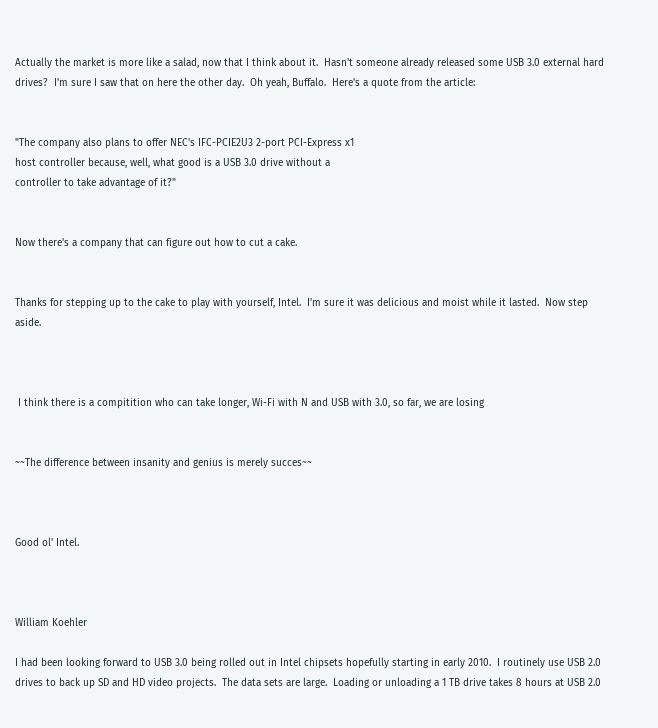Actually the market is more like a salad, now that I think about it.  Hasn't someone already released some USB 3.0 external hard drives?  I'm sure I saw that on here the other day.  Oh yeah, Buffalo.  Here's a quote from the article:


"The company also plans to offer NEC's IFC-PCIE2U3 2-port PCI-Express x1
host controller because, well, what good is a USB 3.0 drive without a
controller to take advantage of it?"


Now there's a company that can figure out how to cut a cake.


Thanks for stepping up to the cake to play with yourself, Intel.  I'm sure it was delicious and moist while it lasted.  Now step aside.



 I think there is a compitition who can take longer, Wi-Fi with N and USB with 3.0, so far, we are losing


~~The difference between insanity and genius is merely succes~~



Good ol' Intel.



William Koehler

I had been looking forward to USB 3.0 being rolled out in Intel chipsets hopefully starting in early 2010.  I routinely use USB 2.0 drives to back up SD and HD video projects.  The data sets are large.  Loading or unloading a 1 TB drive takes 8 hours at USB 2.0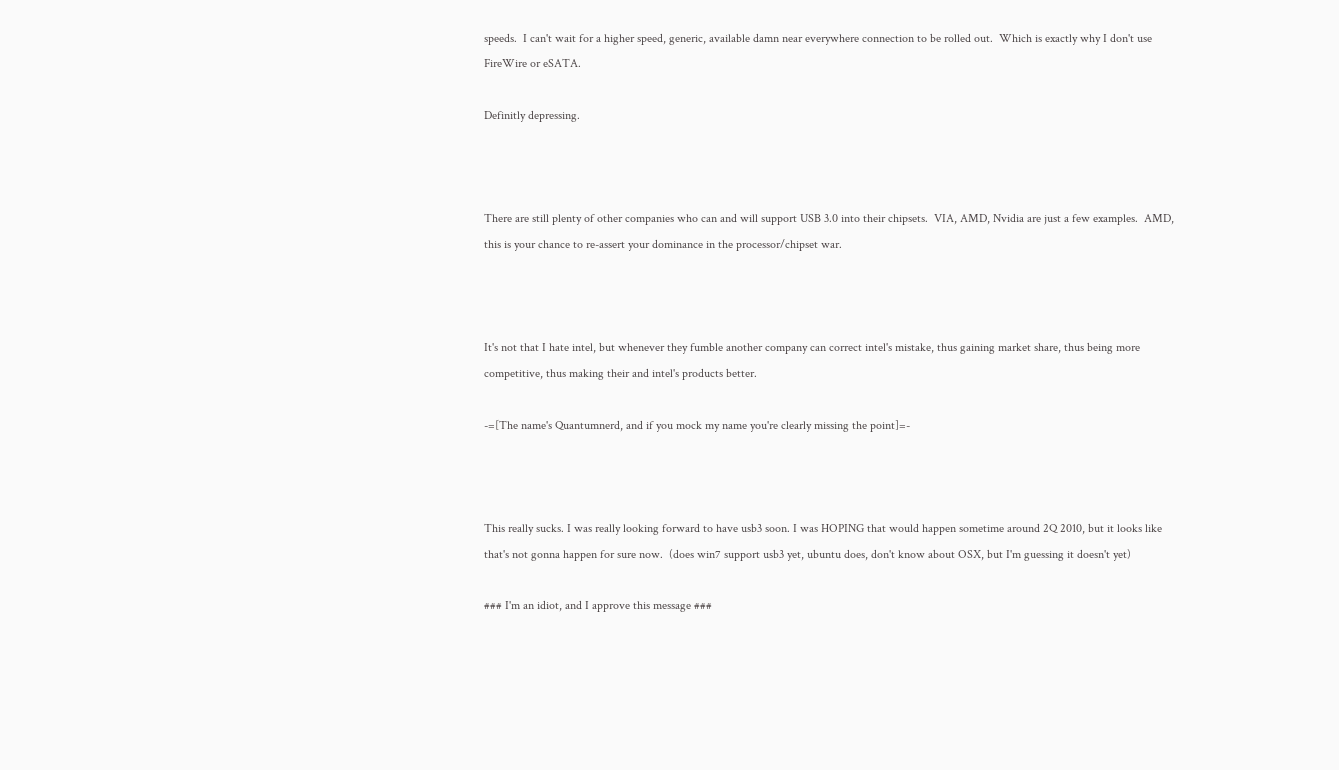speeds.  I can't wait for a higher speed, generic, available damn near everywhere connection to be rolled out.  Which is exactly why I don't use FireWire or eSATA.

Definitly depressing.



There are still plenty of other companies who can and will support USB 3.0 into their chipsets.  VIA, AMD, Nvidia are just a few examples.  AMD, this is your chance to re-assert your dominance in the processor/chipset war.



It's not that I hate intel, but whenever they fumble another company can correct intel's mistake, thus gaining market share, thus being more competitive, thus making their and intel's products better.

-=[The name's Quantumnerd, and if you mock my name you're clearly missing the point]=-



This really sucks. I was really looking forward to have usb3 soon. I was HOPING that would happen sometime around 2Q 2010, but it looks like that's not gonna happen for sure now.  (does win7 support usb3 yet, ubuntu does, don't know about OSX, but I'm guessing it doesn't yet)

### I'm an idiot, and I approve this message ###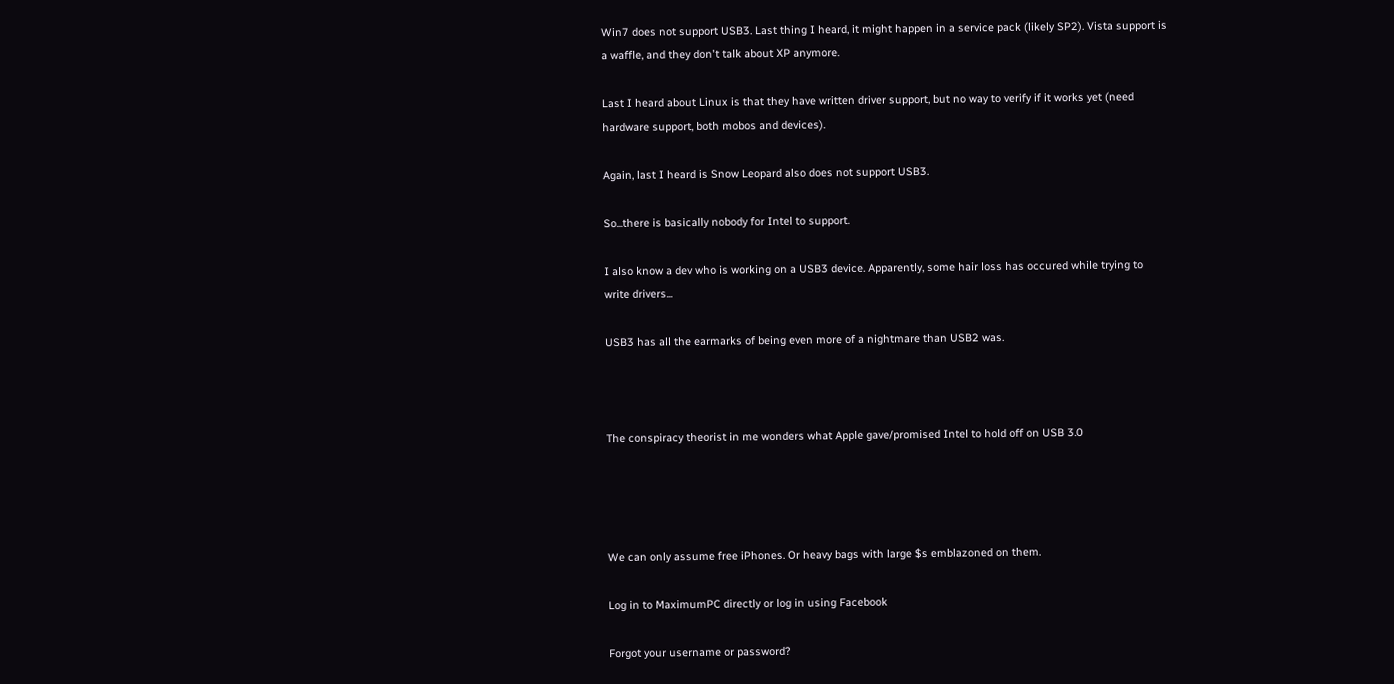Win7 does not support USB3. Last thing I heard, it might happen in a service pack (likely SP2). Vista support is a waffle, and they don't talk about XP anymore.

Last I heard about Linux is that they have written driver support, but no way to verify if it works yet (need hardware support, both mobos and devices).

Again, last I heard is Snow Leopard also does not support USB3.

So...there is basically nobody for Intel to support.

I also know a dev who is working on a USB3 device. Apparently, some hair loss has occured while trying to write drivers...

USB3 has all the earmarks of being even more of a nightmare than USB2 was.



The conspiracy theorist in me wonders what Apple gave/promised Intel to hold off on USB 3.0




We can only assume free iPhones. Or heavy bags with large $s emblazoned on them.

Log in to MaximumPC directly or log in using Facebook

Forgot your username or password?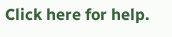Click here for help.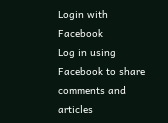Login with Facebook
Log in using Facebook to share comments and articles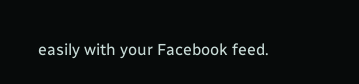easily with your Facebook feed.